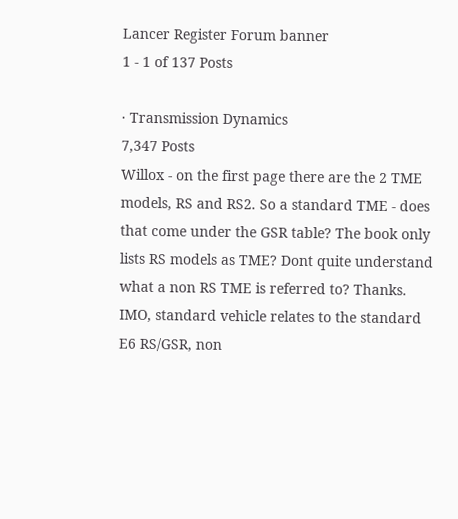Lancer Register Forum banner
1 - 1 of 137 Posts

· Transmission Dynamics
7,347 Posts
Willox - on the first page there are the 2 TME models, RS and RS2. So a standard TME - does that come under the GSR table? The book only lists RS models as TME? Dont quite understand what a non RS TME is referred to? Thanks.
IMO, standard vehicle relates to the standard E6 RS/GSR, non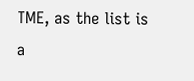TME, as the list is a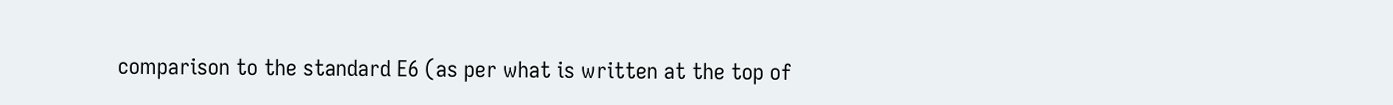comparison to the standard E6 (as per what is written at the top of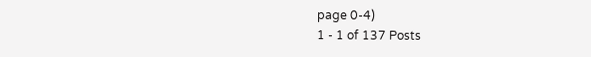page 0-4)
1 - 1 of 137 Posts